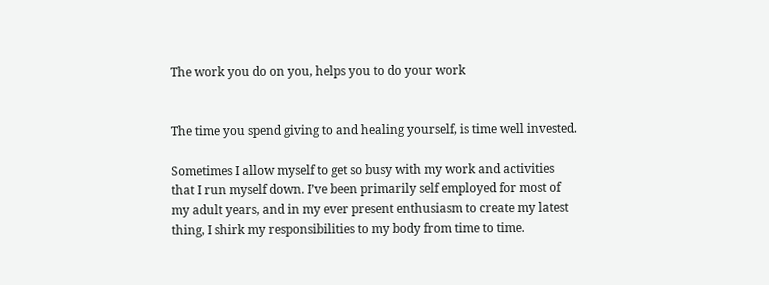The work you do on you, helps you to do your work


The time you spend giving to and healing yourself, is time well invested.

Sometimes I allow myself to get so busy with my work and activities that I run myself down. I’ve been primarily self employed for most of my adult years, and in my ever present enthusiasm to create my latest thing, I shirk my responsibilities to my body from time to time.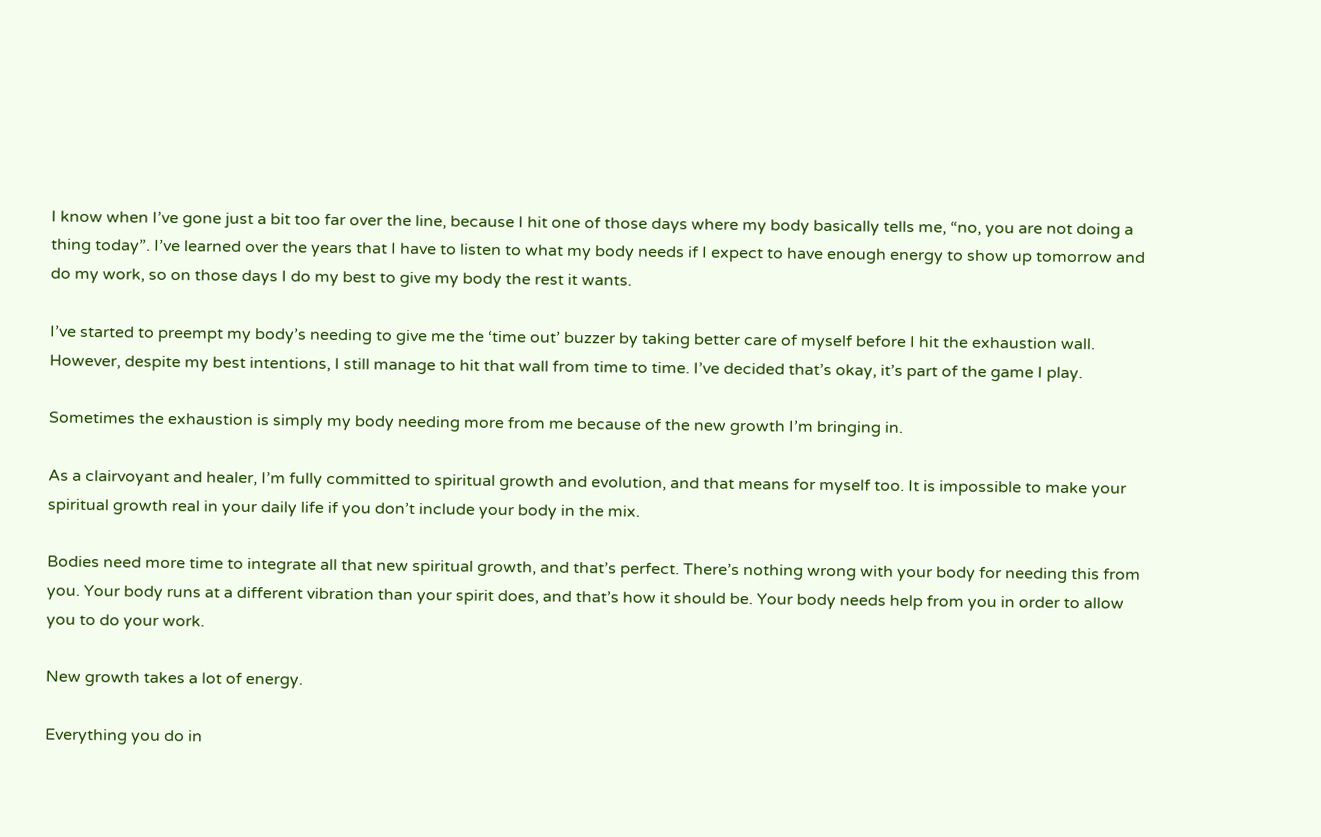I know when I’ve gone just a bit too far over the line, because I hit one of those days where my body basically tells me, “no, you are not doing a thing today”. I’ve learned over the years that I have to listen to what my body needs if I expect to have enough energy to show up tomorrow and do my work, so on those days I do my best to give my body the rest it wants.

I’ve started to preempt my body’s needing to give me the ‘time out’ buzzer by taking better care of myself before I hit the exhaustion wall. However, despite my best intentions, I still manage to hit that wall from time to time. I’ve decided that’s okay, it’s part of the game I play.

Sometimes the exhaustion is simply my body needing more from me because of the new growth I’m bringing in.

As a clairvoyant and healer, I’m fully committed to spiritual growth and evolution, and that means for myself too. It is impossible to make your spiritual growth real in your daily life if you don’t include your body in the mix.

Bodies need more time to integrate all that new spiritual growth, and that’s perfect. There’s nothing wrong with your body for needing this from you. Your body runs at a different vibration than your spirit does, and that’s how it should be. Your body needs help from you in order to allow you to do your work.

New growth takes a lot of energy.

Everything you do in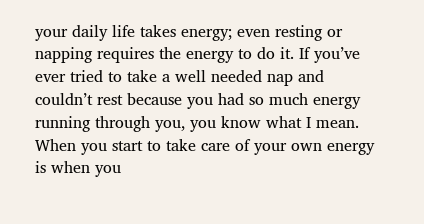your daily life takes energy; even resting or napping requires the energy to do it. If you’ve ever tried to take a well needed nap and couldn’t rest because you had so much energy running through you, you know what I mean. When you start to take care of your own energy is when you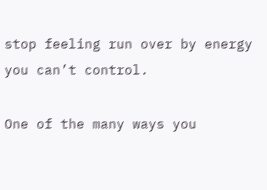stop feeling run over by energy you can’t control.

One of the many ways you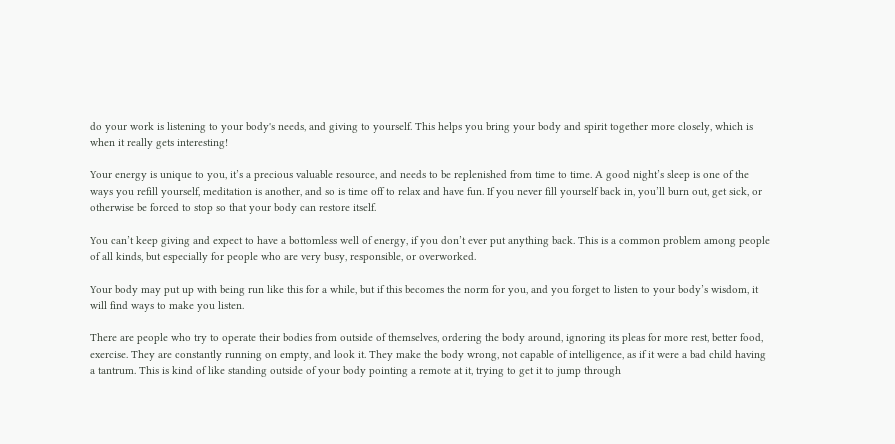do your work is listening to your body's needs, and giving to yourself. This helps you bring your body and spirit together more closely, which is when it really gets interesting!

Your energy is unique to you, it’s a precious valuable resource, and needs to be replenished from time to time. A good night’s sleep is one of the ways you refill yourself, meditation is another, and so is time off to relax and have fun. If you never fill yourself back in, you’ll burn out, get sick, or otherwise be forced to stop so that your body can restore itself.

You can’t keep giving and expect to have a bottomless well of energy, if you don’t ever put anything back. This is a common problem among people of all kinds, but especially for people who are very busy, responsible, or overworked.

Your body may put up with being run like this for a while, but if this becomes the norm for you, and you forget to listen to your body’s wisdom, it will find ways to make you listen.

There are people who try to operate their bodies from outside of themselves, ordering the body around, ignoring its pleas for more rest, better food, exercise. They are constantly running on empty, and look it. They make the body wrong, not capable of intelligence, as if it were a bad child having a tantrum. This is kind of like standing outside of your body pointing a remote at it, trying to get it to jump through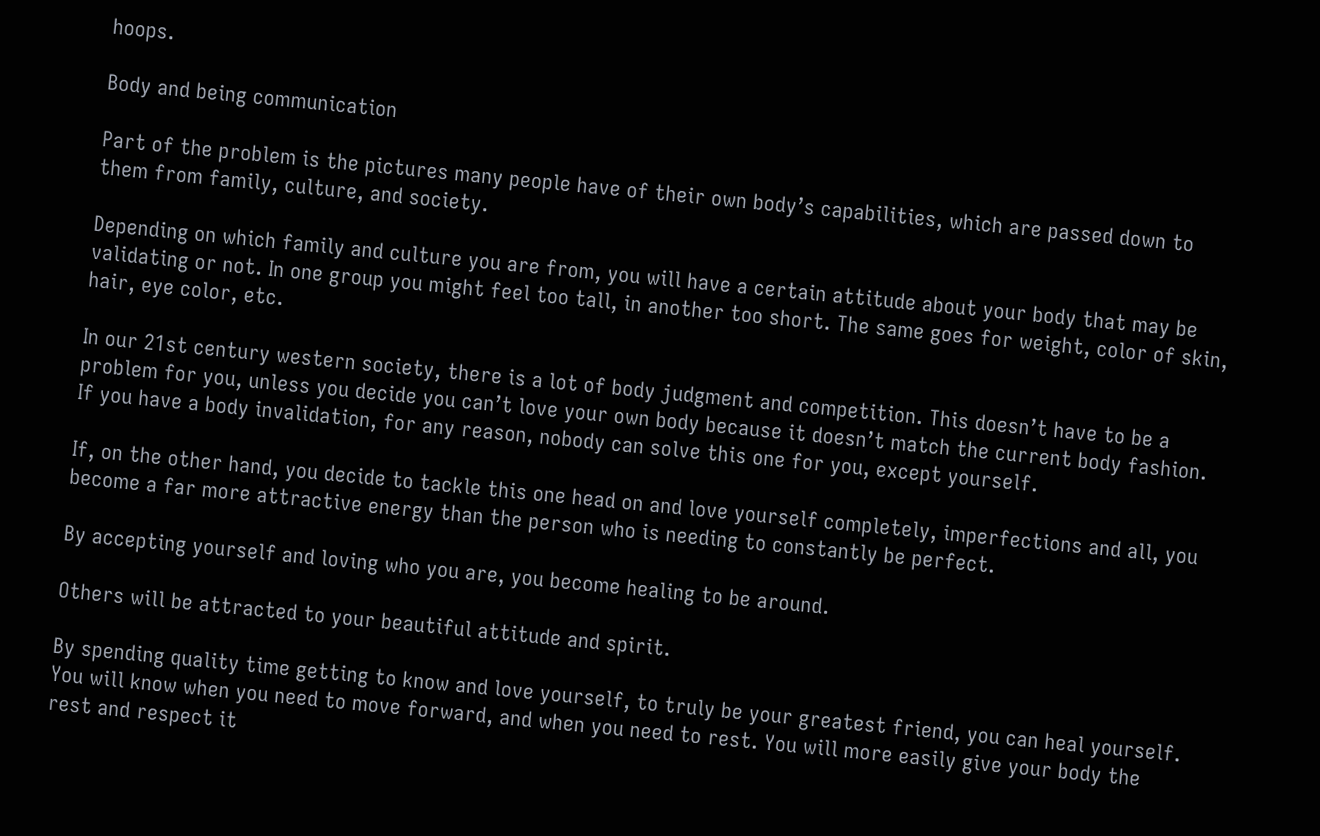hoops.

Body and being communication

Part of the problem is the pictures many people have of their own body’s capabilities, which are passed down to them from family, culture, and society.

Depending on which family and culture you are from, you will have a certain attitude about your body that may be validating or not. In one group you might feel too tall, in another too short. The same goes for weight, color of skin, hair, eye color, etc.

In our 21st century western society, there is a lot of body judgment and competition. This doesn’t have to be a problem for you, unless you decide you can’t love your own body because it doesn’t match the current body fashion. If you have a body invalidation, for any reason, nobody can solve this one for you, except yourself.

If, on the other hand, you decide to tackle this one head on and love yourself completely, imperfections and all, you become a far more attractive energy than the person who is needing to constantly be perfect.

By accepting yourself and loving who you are, you become healing to be around.

Others will be attracted to your beautiful attitude and spirit.

By spending quality time getting to know and love yourself, to truly be your greatest friend, you can heal yourself. You will know when you need to move forward, and when you need to rest. You will more easily give your body the rest and respect it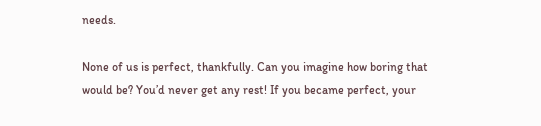needs.

None of us is perfect, thankfully. Can you imagine how boring that would be? You’d never get any rest! If you became perfect, your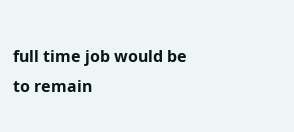full time job would be to remain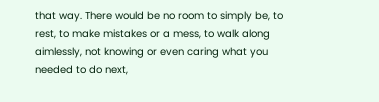that way. There would be no room to simply be, to rest, to make mistakes or a mess, to walk along aimlessly, not knowing or even caring what you needed to do next,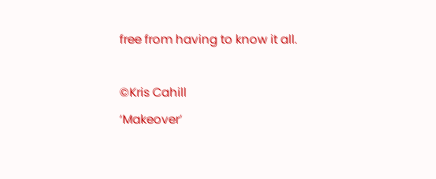free from having to know it all.

©Kris Cahill
‘Makeover’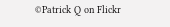©Patrick Q on Flickr